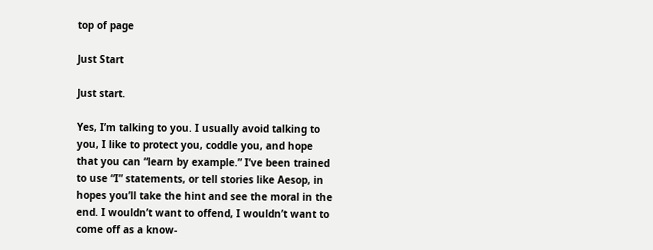top of page

Just Start

Just start.

Yes, I’m talking to you. I usually avoid talking to you, I like to protect you, coddle you, and hope that you can “learn by example.” I’ve been trained to use “I” statements, or tell stories like Aesop, in hopes you’ll take the hint and see the moral in the end. I wouldn’t want to offend, I wouldn’t want to come off as a know-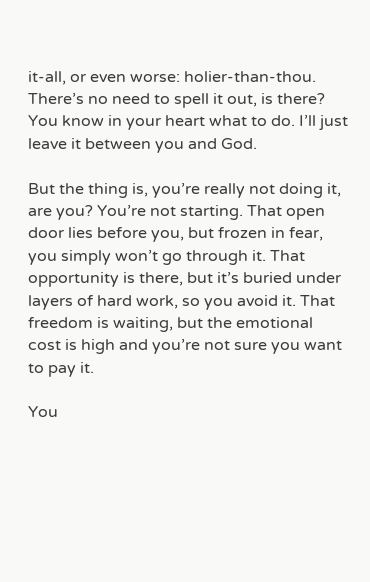it-all, or even worse: holier-than-thou. There’s no need to spell it out, is there? You know in your heart what to do. I’ll just leave it between you and God.

But the thing is, you’re really not doing it, are you? You’re not starting. That open door lies before you, but frozen in fear, you simply won’t go through it. That opportunity is there, but it’s buried under layers of hard work, so you avoid it. That freedom is waiting, but the emotional cost is high and you’re not sure you want to pay it.

You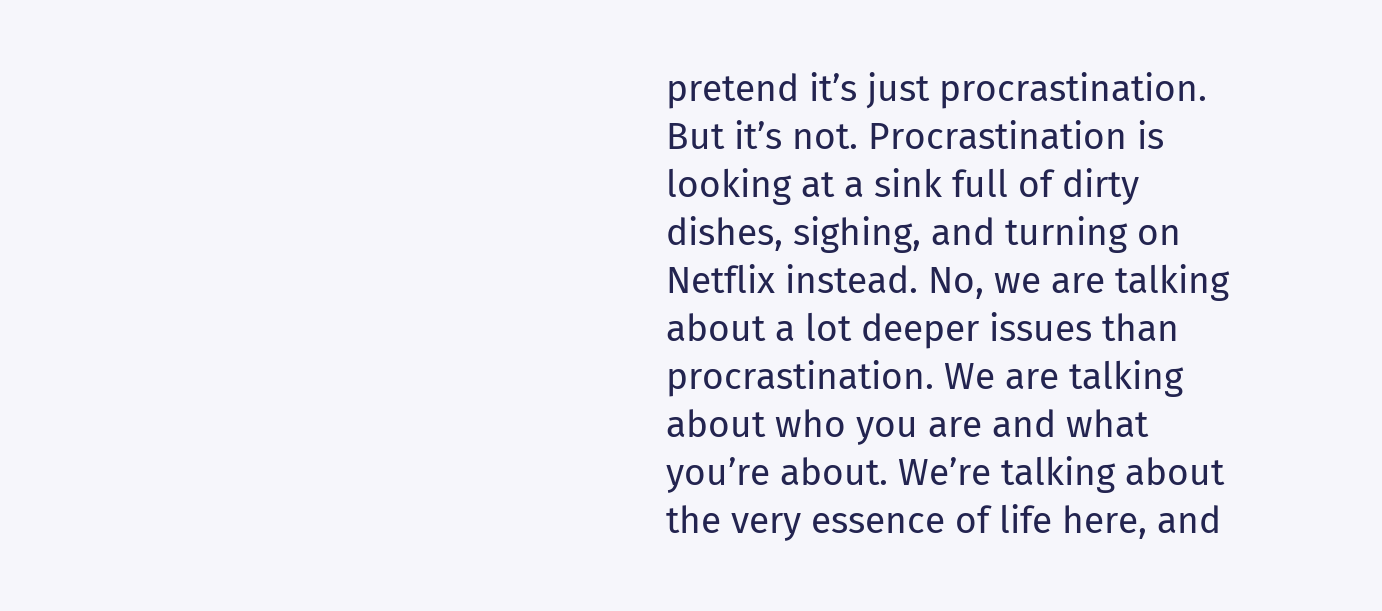pretend it’s just procrastination. But it’s not. Procrastination is looking at a sink full of dirty dishes, sighing, and turning on Netflix instead. No, we are talking about a lot deeper issues than procrastination. We are talking about who you are and what you’re about. We’re talking about the very essence of life here, and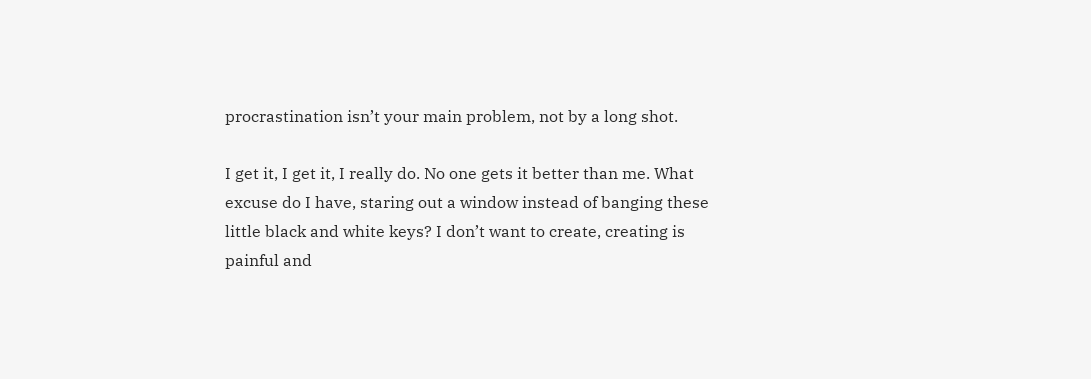procrastination isn’t your main problem, not by a long shot.

I get it, I get it, I really do. No one gets it better than me. What excuse do I have, staring out a window instead of banging these little black and white keys? I don’t want to create, creating is painful and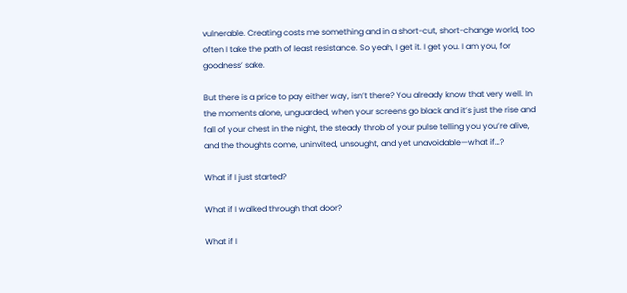vulnerable. Creating costs me something and in a short-cut, short-change world, too often I take the path of least resistance. So yeah, I get it. I get you. I am you, for goodness’ sake.

But there is a price to pay either way, isn’t there? You already know that very well. In the moments alone, unguarded, when your screens go black and it’s just the rise and fall of your chest in the night, the steady throb of your pulse telling you you’re alive, and the thoughts come, uninvited, unsought, and yet unavoidable—what if…?

What if I just started?

What if I walked through that door?

What if I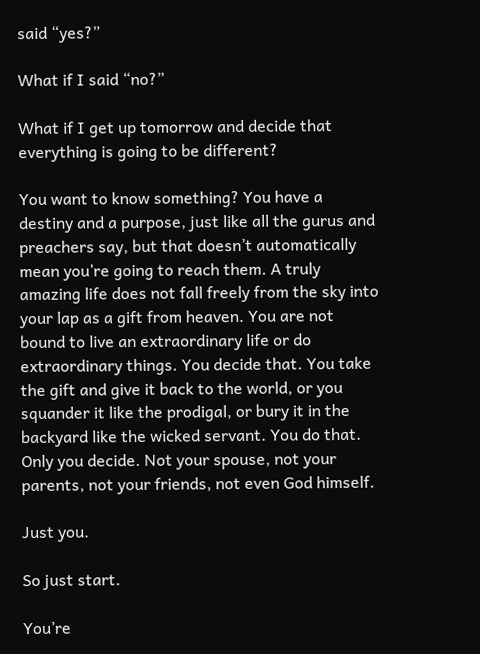said “yes?”

What if I said “no?”

What if I get up tomorrow and decide that everything is going to be different?

You want to know something? You have a destiny and a purpose, just like all the gurus and preachers say, but that doesn’t automatically mean you’re going to reach them. A truly amazing life does not fall freely from the sky into your lap as a gift from heaven. You are not bound to live an extraordinary life or do extraordinary things. You decide that. You take the gift and give it back to the world, or you squander it like the prodigal, or bury it in the backyard like the wicked servant. You do that. Only you decide. Not your spouse, not your parents, not your friends, not even God himself.

Just you.

So just start.

You’re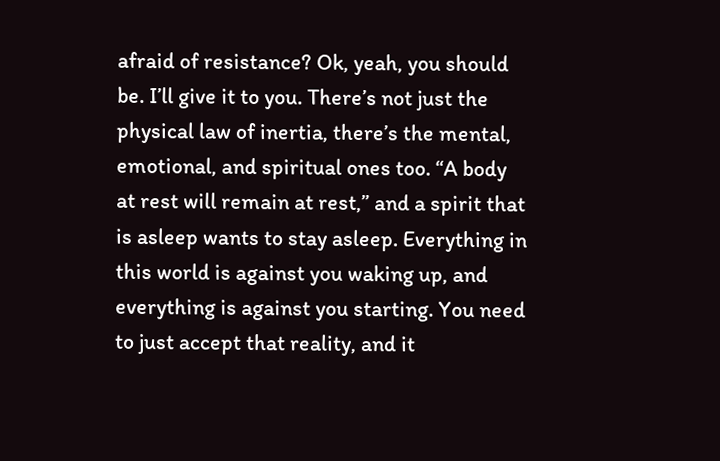afraid of resistance? Ok, yeah, you should be. I’ll give it to you. There’s not just the physical law of inertia, there’s the mental, emotional, and spiritual ones too. “A body at rest will remain at rest,” and a spirit that is asleep wants to stay asleep. Everything in this world is against you waking up, and everything is against you starting. You need to just accept that reality, and it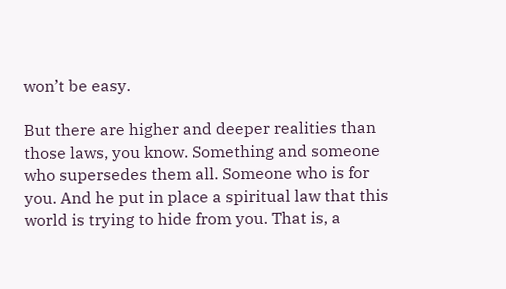won’t be easy.

But there are higher and deeper realities than those laws, you know. Something and someone who supersedes them all. Someone who is for you. And he put in place a spiritual law that this world is trying to hide from you. That is, a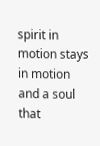spirit in motion stays in motion and a soul that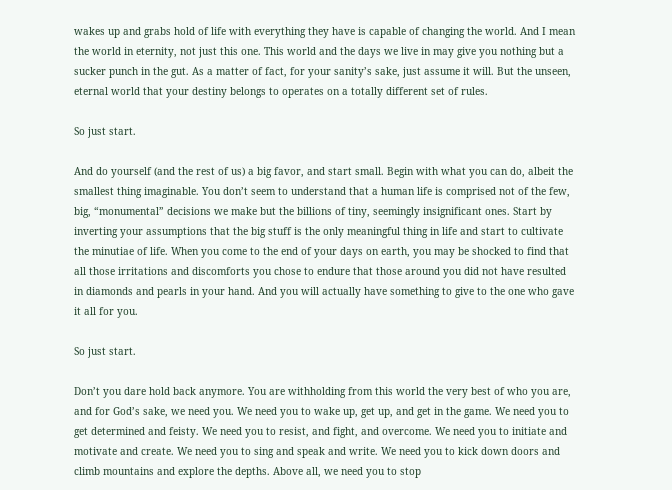wakes up and grabs hold of life with everything they have is capable of changing the world. And I mean the world in eternity, not just this one. This world and the days we live in may give you nothing but a sucker punch in the gut. As a matter of fact, for your sanity’s sake, just assume it will. But the unseen, eternal world that your destiny belongs to operates on a totally different set of rules.

So just start.

And do yourself (and the rest of us) a big favor, and start small. Begin with what you can do, albeit the smallest thing imaginable. You don’t seem to understand that a human life is comprised not of the few, big, “monumental” decisions we make but the billions of tiny, seemingly insignificant ones. Start by inverting your assumptions that the big stuff is the only meaningful thing in life and start to cultivate the minutiae of life. When you come to the end of your days on earth, you may be shocked to find that all those irritations and discomforts you chose to endure that those around you did not have resulted in diamonds and pearls in your hand. And you will actually have something to give to the one who gave it all for you.

So just start.

Don’t you dare hold back anymore. You are withholding from this world the very best of who you are, and for God’s sake, we need you. We need you to wake up, get up, and get in the game. We need you to get determined and feisty. We need you to resist, and fight, and overcome. We need you to initiate and motivate and create. We need you to sing and speak and write. We need you to kick down doors and climb mountains and explore the depths. Above all, we need you to stop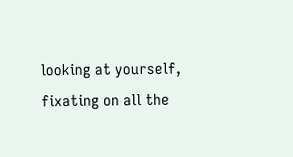looking at yourself, fixating on all the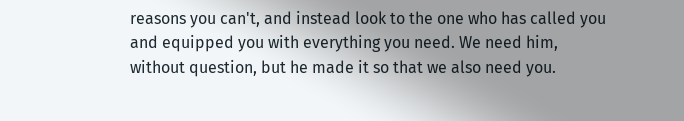reasons you can't, and instead look to the one who has called you and equipped you with everything you need. We need him, without question, but he made it so that we also need you.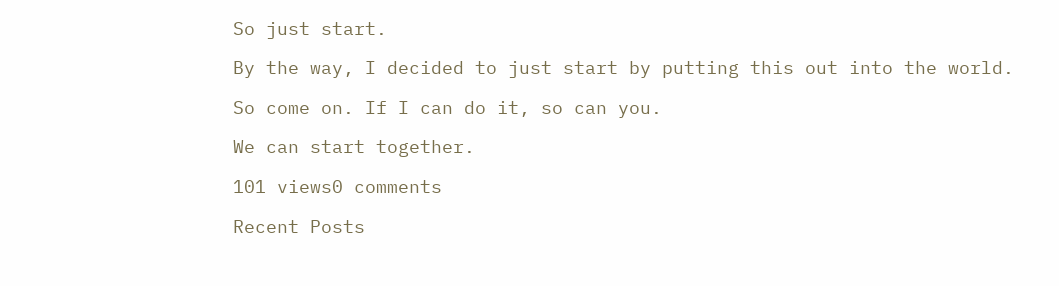So just start.

By the way, I decided to just start by putting this out into the world.

So come on. If I can do it, so can you.

We can start together.

101 views0 comments

Recent Posts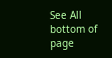See All
bottom of page